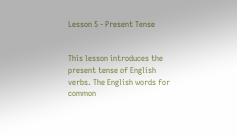Lesson 5 - Present Tense


This lesson introduces the present tense of English verbs. The English words for common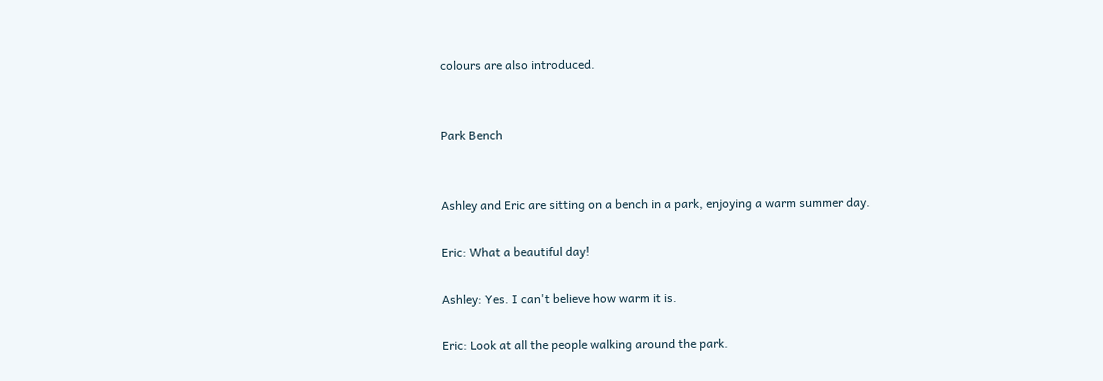colours are also introduced.


Park Bench


Ashley and Eric are sitting on a bench in a park, enjoying a warm summer day.

Eric: What a beautiful day!

Ashley: Yes. I can't believe how warm it is.

Eric: Look at all the people walking around the park.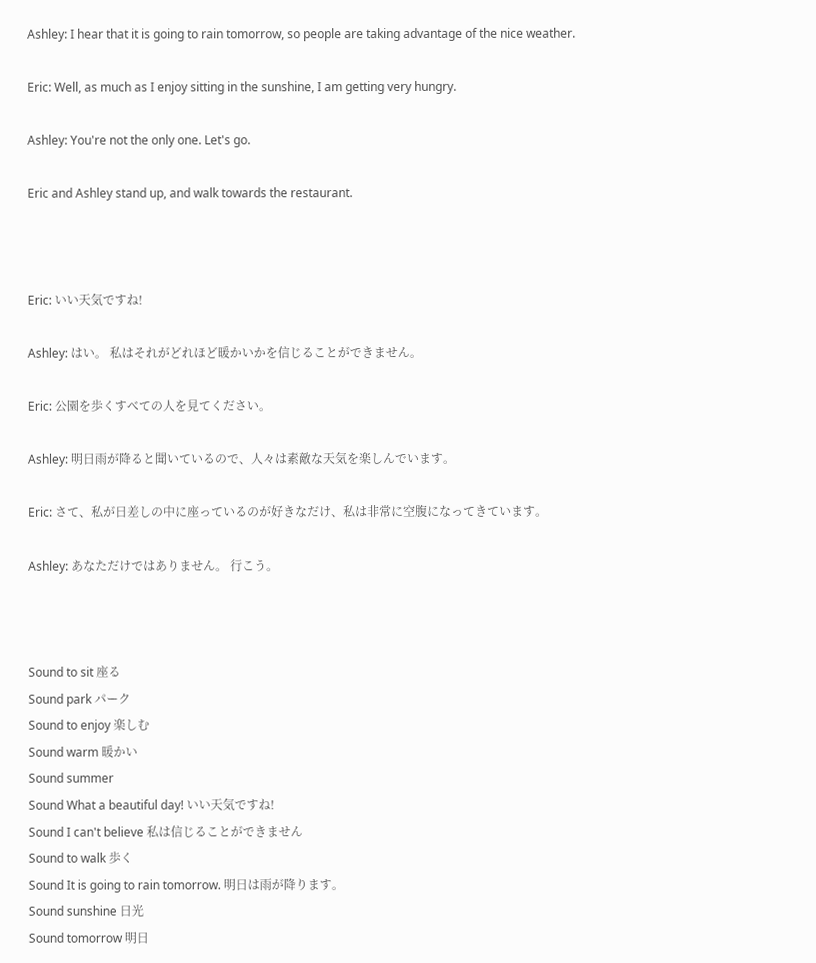Ashley: I hear that it is going to rain tomorrow, so people are taking advantage of the nice weather.

Eric: Well, as much as I enjoy sitting in the sunshine, I am getting very hungry.

Ashley: You're not the only one. Let's go.

Eric and Ashley stand up, and walk towards the restaurant.



Eric: いい天気ですね!

Ashley: はい。 私はそれがどれほど暖かいかを信じることができません。

Eric: 公園を歩くすべての人を見てください。

Ashley: 明日雨が降ると聞いているので、人々は素敵な天気を楽しんでいます。

Eric: さて、私が日差しの中に座っているのが好きなだけ、私は非常に空腹になってきています。

Ashley: あなただけではありません。 行こう。



Sound to sit 座る
Sound park パーク
Sound to enjoy 楽しむ
Sound warm 暖かい
Sound summer
Sound What a beautiful day! いい天気ですね!
Sound I can't believe 私は信じることができません
Sound to walk 歩く
Sound It is going to rain tomorrow. 明日は雨が降ります。
Sound sunshine 日光
Sound tomorrow 明日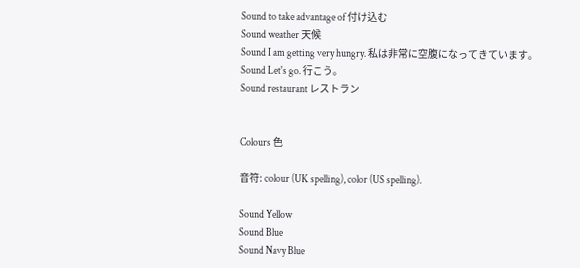Sound to take advantage of 付け込む
Sound weather 天候
Sound I am getting very hungry. 私は非常に空腹になってきています。
Sound Let's go. 行こう。
Sound restaurant レストラン


Colours 色

音符: colour (UK spelling), color (US spelling).

Sound Yellow
Sound Blue
Sound Navy Blue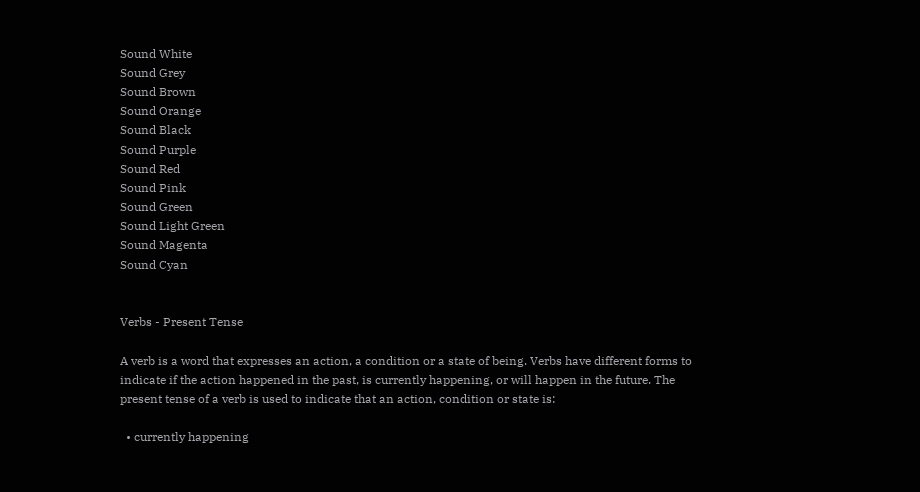Sound White
Sound Grey
Sound Brown
Sound Orange
Sound Black
Sound Purple
Sound Red
Sound Pink
Sound Green
Sound Light Green
Sound Magenta
Sound Cyan


Verbs - Present Tense

A verb is a word that expresses an action, a condition or a state of being. Verbs have different forms to indicate if the action happened in the past, is currently happening, or will happen in the future. The present tense of a verb is used to indicate that an action, condition or state is:

  • currently happening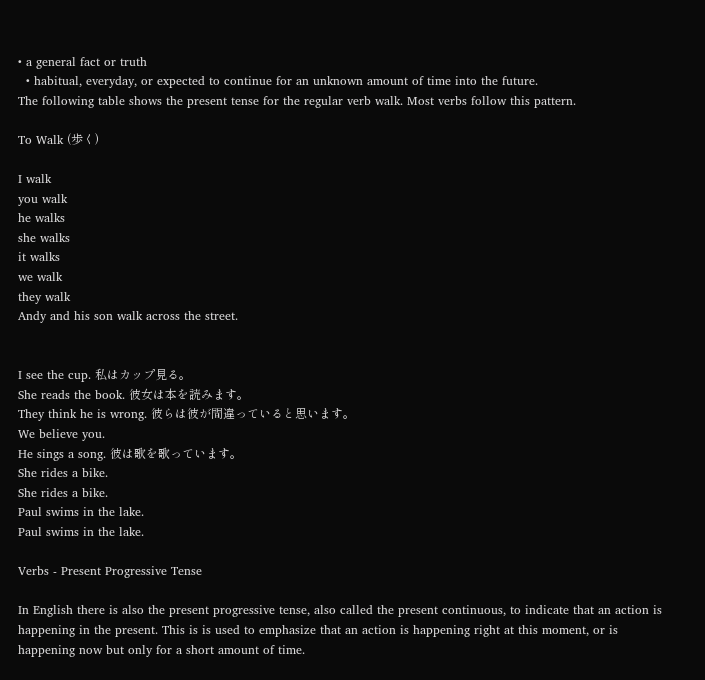• a general fact or truth
  • habitual, everyday, or expected to continue for an unknown amount of time into the future.
The following table shows the present tense for the regular verb walk. Most verbs follow this pattern.

To Walk (歩く)

I walk
you walk
he walks
she walks
it walks
we walk
they walk
Andy and his son walk across the street.


I see the cup. 私はカップ見る。
She reads the book. 彼女は本を読みます。
They think he is wrong. 彼らは彼が間違っていると思います。
We believe you.
He sings a song. 彼は歌を歌っています。
She rides a bike.
She rides a bike.
Paul swims in the lake.
Paul swims in the lake.

Verbs - Present Progressive Tense

In English there is also the present progressive tense, also called the present continuous, to indicate that an action is happening in the present. This is is used to emphasize that an action is happening right at this moment, or is happening now but only for a short amount of time.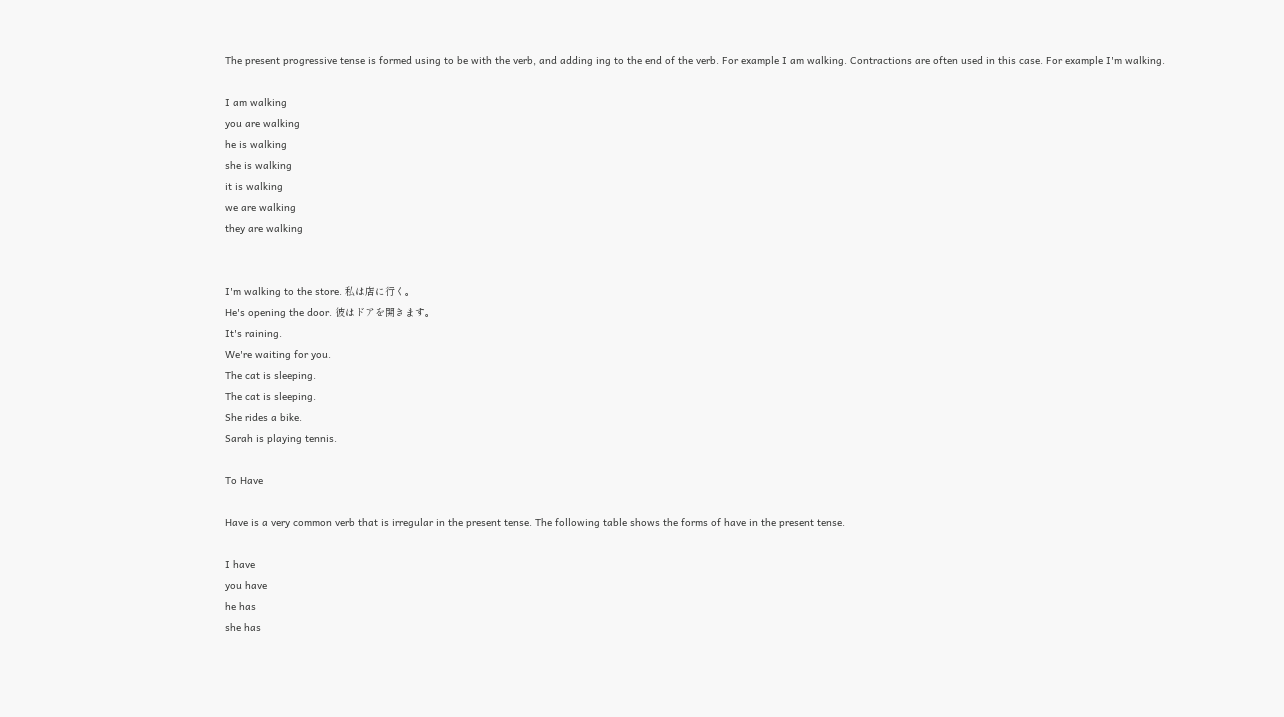The present progressive tense is formed using to be with the verb, and adding ing to the end of the verb. For example I am walking. Contractions are often used in this case. For example I'm walking.

I am walking
you are walking
he is walking
she is walking
it is walking
we are walking
they are walking


I'm walking to the store. 私は店に行く。
He's opening the door. 彼はドアを開きます。
It's raining.
We're waiting for you.
The cat is sleeping.
The cat is sleeping.
She rides a bike.
Sarah is playing tennis.

To Have

Have is a very common verb that is irregular in the present tense. The following table shows the forms of have in the present tense.

I have
you have
he has
she has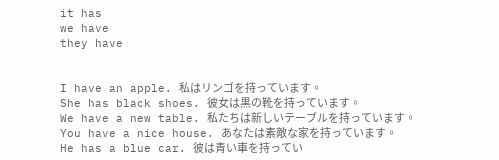it has
we have
they have


I have an apple. 私はリンゴを持っています。
She has black shoes. 彼女は黒の靴を持っています。
We have a new table. 私たちは新しいテーブルを持っています。
You have a nice house. あなたは素敵な家を持っています。
He has a blue car. 彼は青い車を持ってい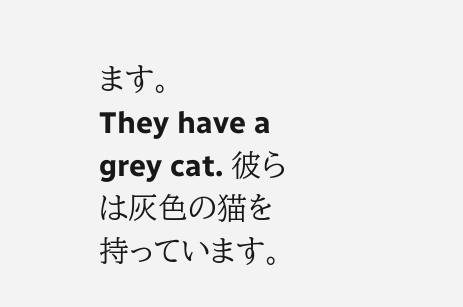ます。
They have a grey cat. 彼らは灰色の猫を持っています。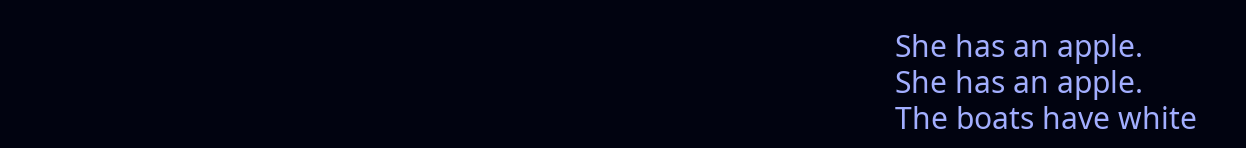She has an apple.
She has an apple.
The boats have white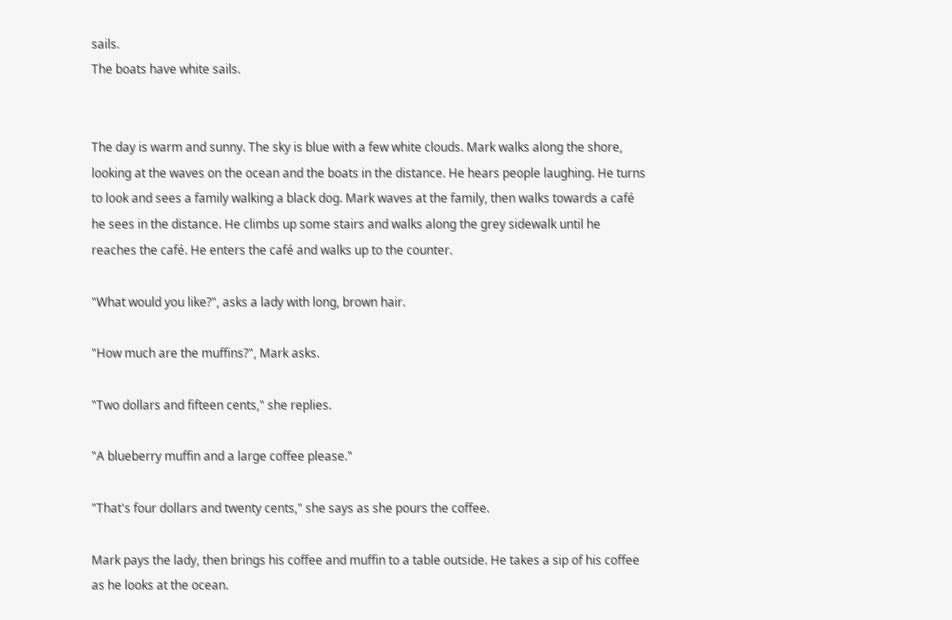sails.
The boats have white sails.


The day is warm and sunny. The sky is blue with a few white clouds. Mark walks along the shore, looking at the waves on the ocean and the boats in the distance. He hears people laughing. He turns to look and sees a family walking a black dog. Mark waves at the family, then walks towards a café he sees in the distance. He climbs up some stairs and walks along the grey sidewalk until he reaches the café. He enters the café and walks up to the counter.

"What would you like?", asks a lady with long, brown hair.

"How much are the muffins?", Mark asks.

"Two dollars and fifteen cents," she replies.

"A blueberry muffin and a large coffee please."

"That's four dollars and twenty cents," she says as she pours the coffee.

Mark pays the lady, then brings his coffee and muffin to a table outside. He takes a sip of his coffee as he looks at the ocean.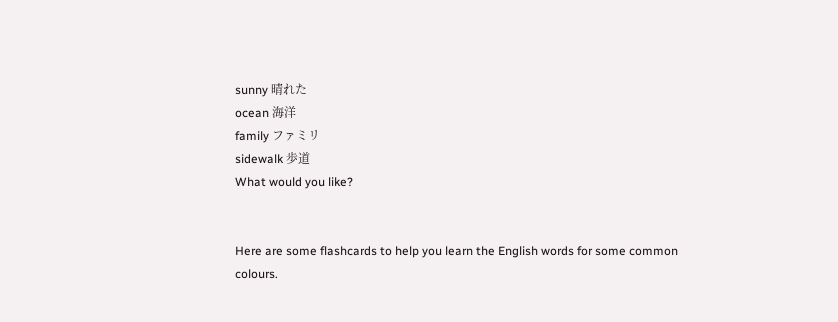sunny 晴れた
ocean 海洋
family ファミリ
sidewalk 歩道
What would you like?


Here are some flashcards to help you learn the English words for some common colours.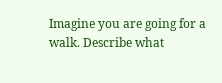Imagine you are going for a walk. Describe what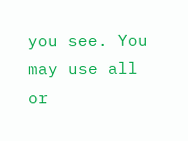you see. You may use all or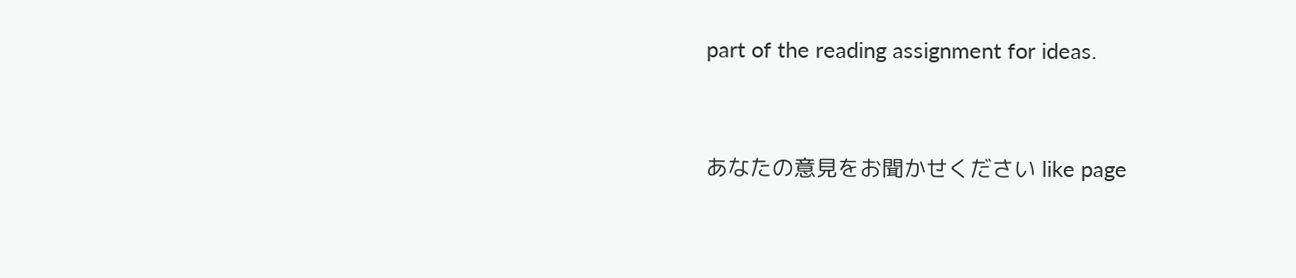part of the reading assignment for ideas.



あなたの意見をお聞かせください like page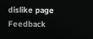dislike page Feedback